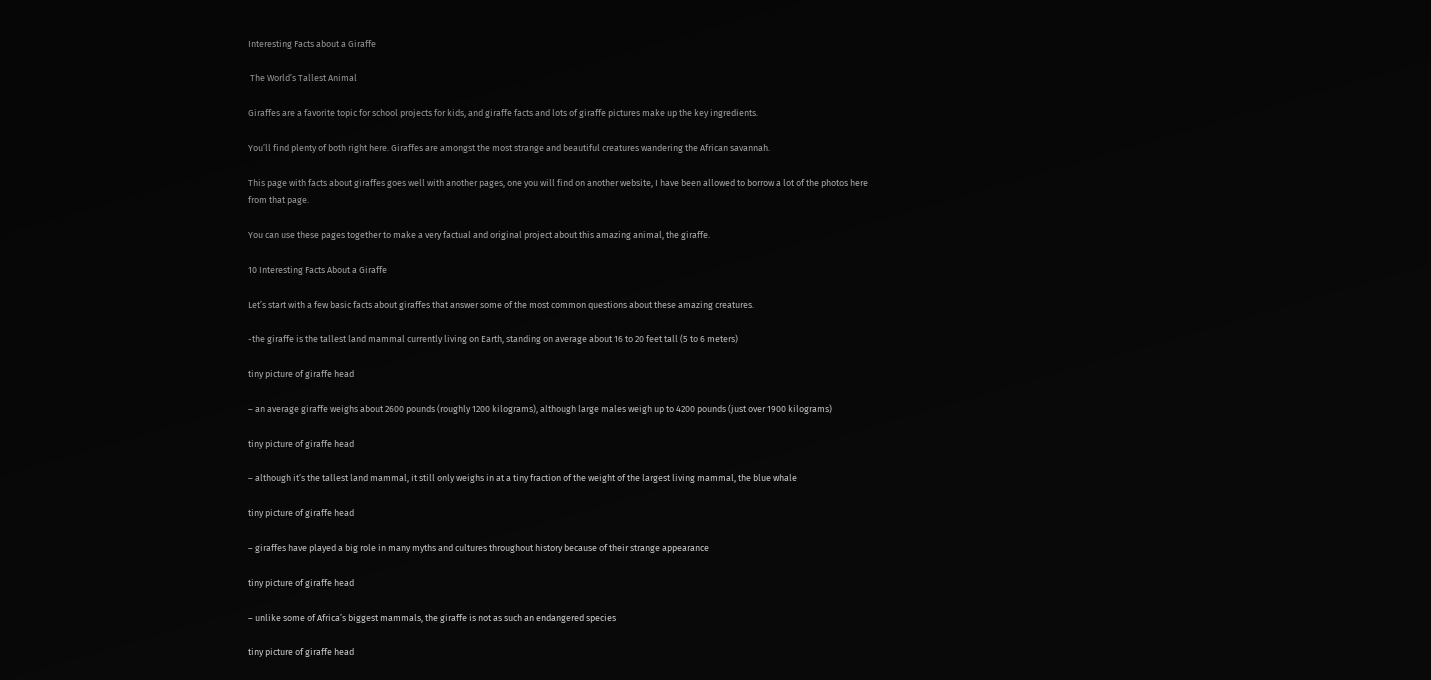Interesting Facts about a Giraffe

 The World’s Tallest Animal

Giraffes are a favorite topic for school projects for kids, and giraffe facts and lots of giraffe pictures make up the key ingredients.

You’ll find plenty of both right here. Giraffes are amongst the most strange and beautiful creatures wandering the African savannah.

This page with facts about giraffes goes well with another pages, one you will find on another website, I have been allowed to borrow a lot of the photos here from that page.

You can use these pages together to make a very factual and original project about this amazing animal, the giraffe.

10 Interesting Facts About a Giraffe

Let’s start with a few basic facts about giraffes that answer some of the most common questions about these amazing creatures.

-the giraffe is the tallest land mammal currently living on Earth, standing on average about 16 to 20 feet tall (5 to 6 meters)

tiny picture of giraffe head

– an average giraffe weighs about 2600 pounds (roughly 1200 kilograms), although large males weigh up to 4200 pounds (just over 1900 kilograms)

tiny picture of giraffe head

– although it’s the tallest land mammal, it still only weighs in at a tiny fraction of the weight of the largest living mammal, the blue whale

tiny picture of giraffe head

– giraffes have played a big role in many myths and cultures throughout history because of their strange appearance

tiny picture of giraffe head

– unlike some of Africa’s biggest mammals, the giraffe is not as such an endangered species

tiny picture of giraffe head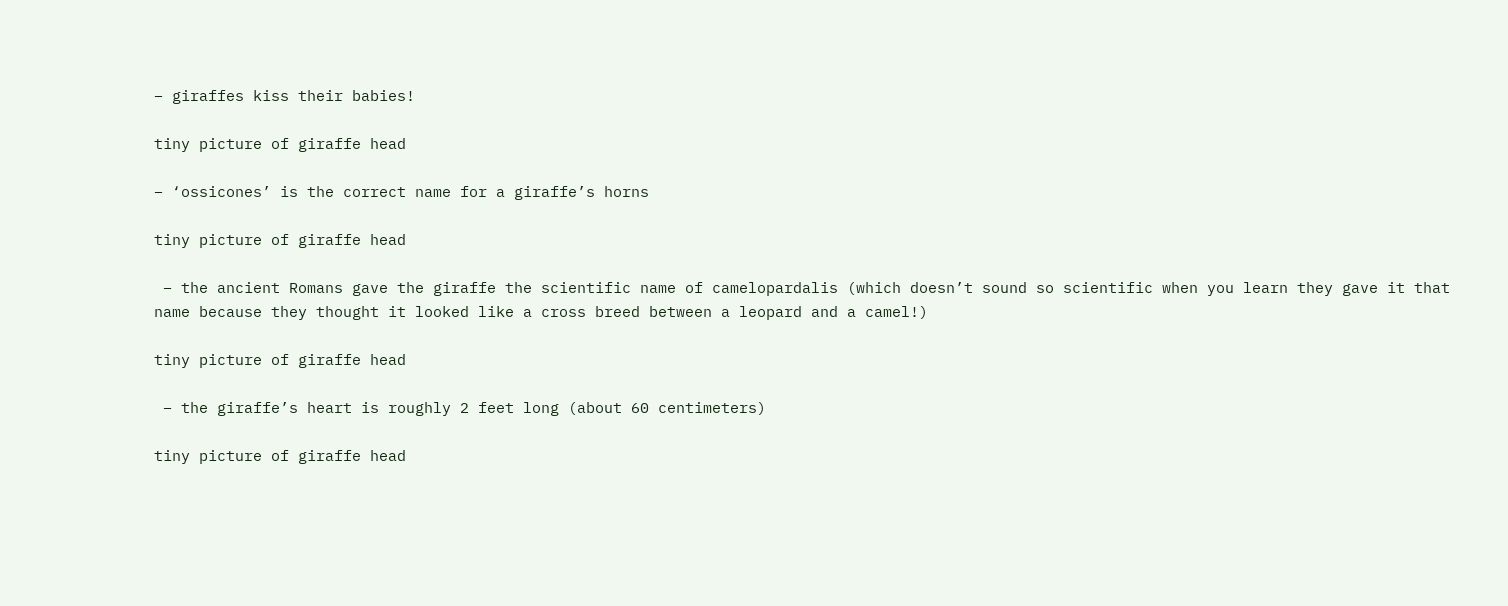– giraffes kiss their babies!

tiny picture of giraffe head

– ‘ossicones’ is the correct name for a giraffe’s horns

tiny picture of giraffe head

 – the ancient Romans gave the giraffe the scientific name of camelopardalis (which doesn’t sound so scientific when you learn they gave it that name because they thought it looked like a cross breed between a leopard and a camel!)

tiny picture of giraffe head

 – the giraffe’s heart is roughly 2 feet long (about 60 centimeters)

tiny picture of giraffe head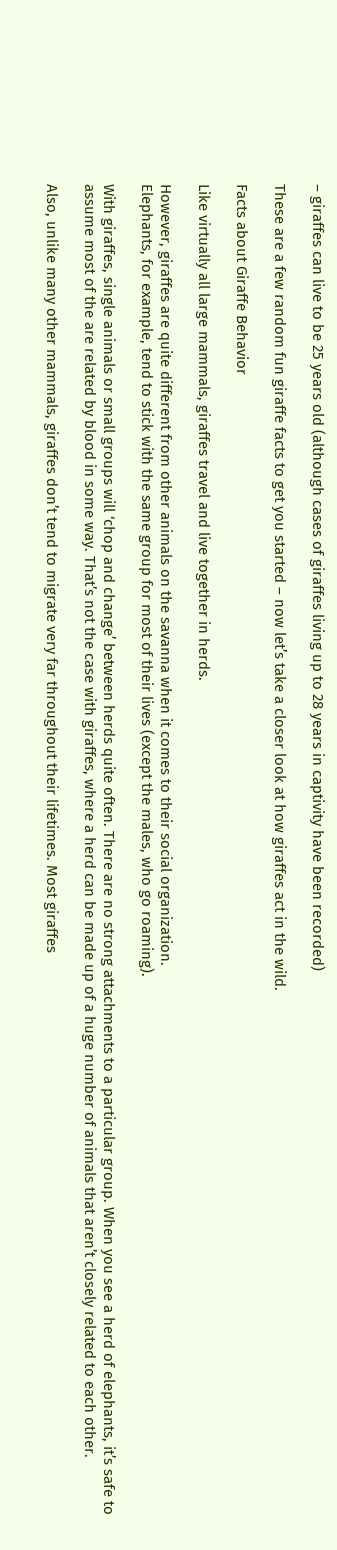– giraffes can live to be 25 years old (although cases of giraffes living up to 28 years in captivity have been recorded)

These are a few random fun giraffe facts to get you started – now let’s take a closer look at how giraffes act in the wild.

Facts about Giraffe Behavior

Like virtually all large mammals, giraffes travel and live together in herds.

However, giraffes are quite different from other animals on the savanna when it comes to their social organization.
Elephants, for example, tend to stick with the same group for most of their lives (except the males, who go roaming).

With giraffes, single animals or small groups will ‘chop and change’ between herds quite often. There are no strong attachments to a particular group. When you see a herd of elephants, it’s safe to assume most of the are related by blood in some way. That’s not the case with giraffes, where a herd can be made up of a huge number of animals that aren’t closely related to each other.

Also, unlike many other mammals, giraffes don’t tend to migrate very far throughout their lifetimes. Most giraffes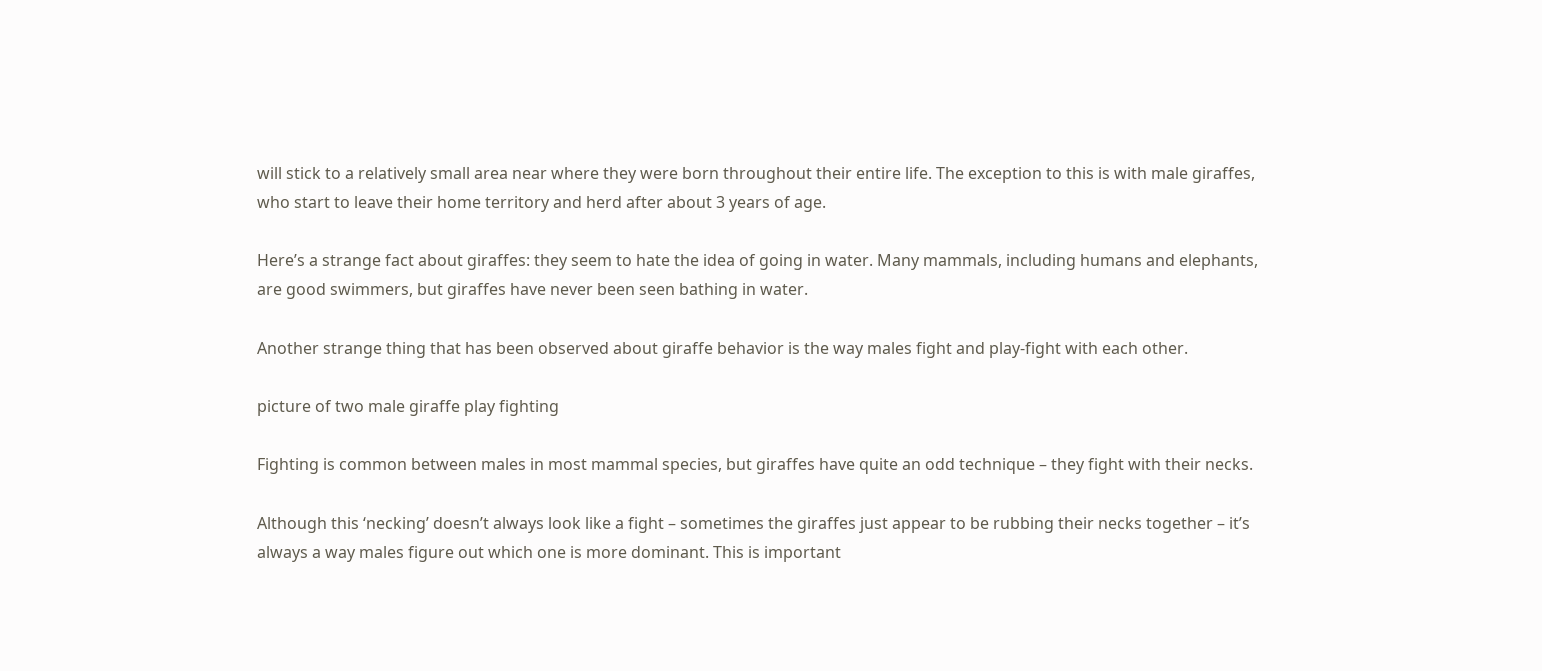will stick to a relatively small area near where they were born throughout their entire life. The exception to this is with male giraffes, who start to leave their home territory and herd after about 3 years of age.

Here’s a strange fact about giraffes: they seem to hate the idea of going in water. Many mammals, including humans and elephants, are good swimmers, but giraffes have never been seen bathing in water.

Another strange thing that has been observed about giraffe behavior is the way males fight and play-fight with each other.

picture of two male giraffe play fighting

Fighting is common between males in most mammal species, but giraffes have quite an odd technique – they fight with their necks.

Although this ‘necking’ doesn’t always look like a fight – sometimes the giraffes just appear to be rubbing their necks together – it’s always a way males figure out which one is more dominant. This is important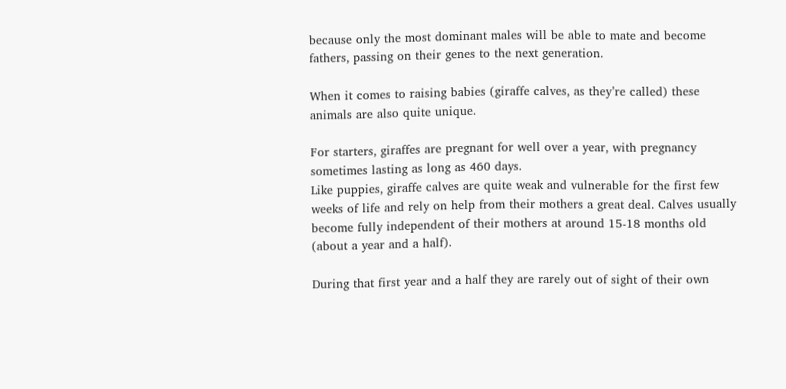because only the most dominant males will be able to mate and become fathers, passing on their genes to the next generation.

When it comes to raising babies (giraffe calves, as they’re called) these animals are also quite unique.

For starters, giraffes are pregnant for well over a year, with pregnancy sometimes lasting as long as 460 days.
Like puppies, giraffe calves are quite weak and vulnerable for the first few weeks of life and rely on help from their mothers a great deal. Calves usually become fully independent of their mothers at around 15-18 months old (about a year and a half).

During that first year and a half they are rarely out of sight of their own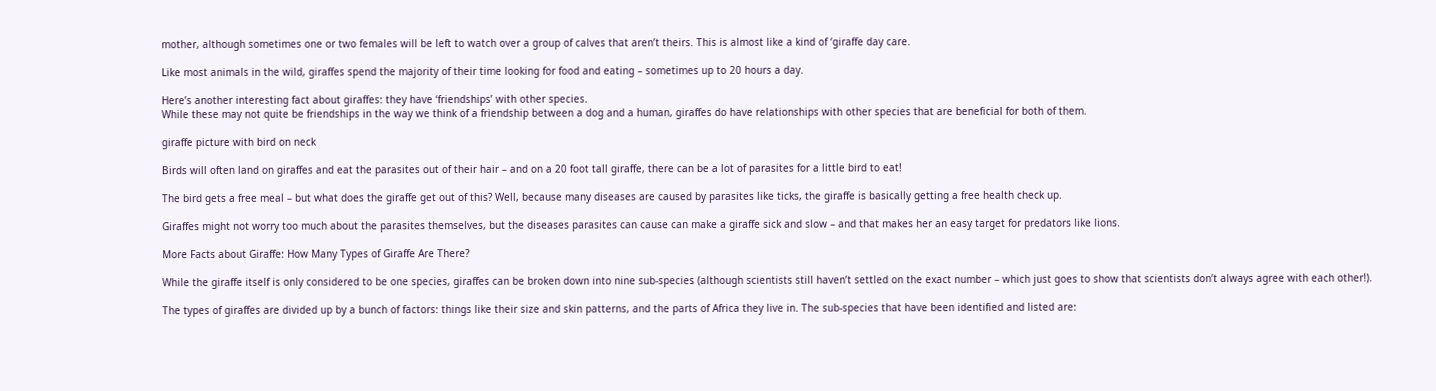mother, although sometimes one or two females will be left to watch over a group of calves that aren’t theirs. This is almost like a kind of ‘giraffe day care.

Like most animals in the wild, giraffes spend the majority of their time looking for food and eating – sometimes up to 20 hours a day.

Here’s another interesting fact about giraffes: they have ‘friendships’ with other species.
While these may not quite be friendships in the way we think of a friendship between a dog and a human, giraffes do have relationships with other species that are beneficial for both of them.

giraffe picture with bird on neck

Birds will often land on giraffes and eat the parasites out of their hair – and on a 20 foot tall giraffe, there can be a lot of parasites for a little bird to eat!

The bird gets a free meal – but what does the giraffe get out of this? Well, because many diseases are caused by parasites like ticks, the giraffe is basically getting a free health check up.

Giraffes might not worry too much about the parasites themselves, but the diseases parasites can cause can make a giraffe sick and slow – and that makes her an easy target for predators like lions.

More Facts about Giraffe: How Many Types of Giraffe Are There?

While the giraffe itself is only considered to be one species, giraffes can be broken down into nine sub-species (although scientists still haven’t settled on the exact number – which just goes to show that scientists don’t always agree with each other!).

The types of giraffes are divided up by a bunch of factors: things like their size and skin patterns, and the parts of Africa they live in. The sub-species that have been identified and listed are: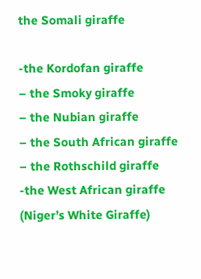the Somali giraffe

-the Kordofan giraffe
– the Smoky giraffe
– the Nubian giraffe
– the South African giraffe
– the Rothschild giraffe
-the West African giraffe (Niger’s White Giraffe)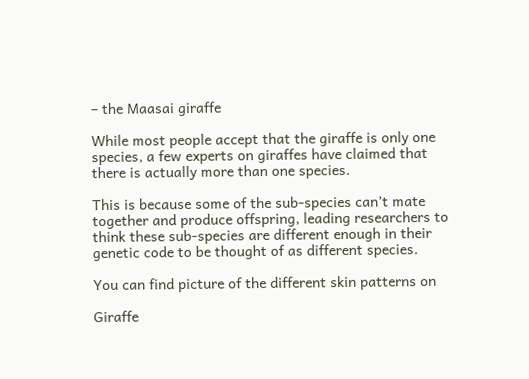– the Maasai giraffe

While most people accept that the giraffe is only one species, a few experts on giraffes have claimed that there is actually more than one species.

This is because some of the sub-species can’t mate together and produce offspring, leading researchers to think these sub-species are different enough in their genetic code to be thought of as different species.

You can find picture of the different skin patterns on

Giraffe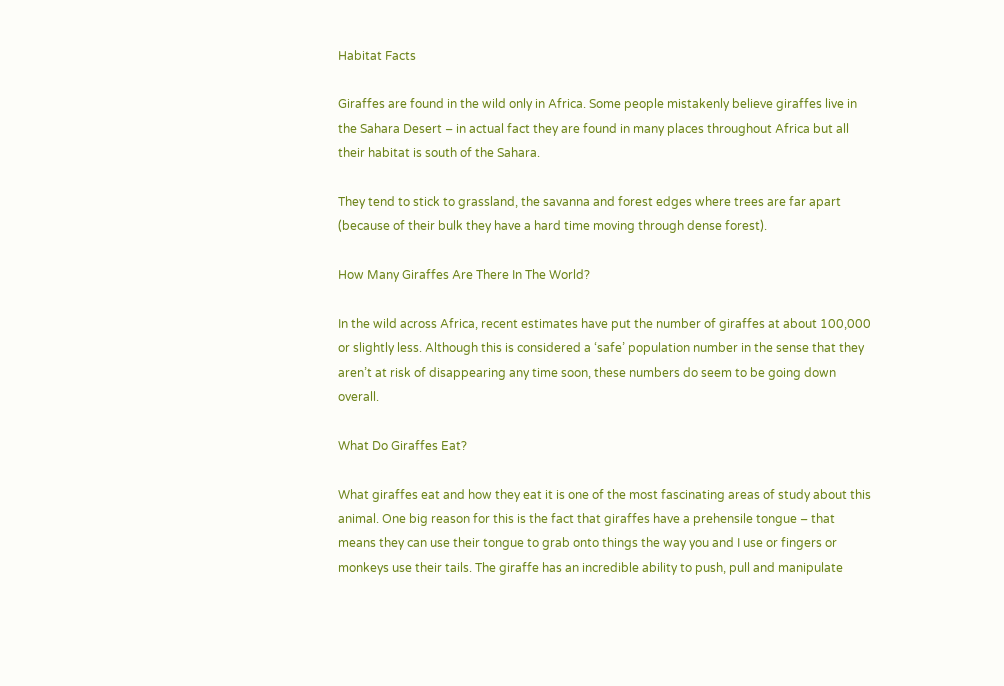Habitat Facts

Giraffes are found in the wild only in Africa. Some people mistakenly believe giraffes live in the Sahara Desert – in actual fact they are found in many places throughout Africa but all their habitat is south of the Sahara.

They tend to stick to grassland, the savanna and forest edges where trees are far apart (because of their bulk they have a hard time moving through dense forest).

How Many Giraffes Are There In The World?

In the wild across Africa, recent estimates have put the number of giraffes at about 100,000 or slightly less. Although this is considered a ‘safe’ population number in the sense that they aren’t at risk of disappearing any time soon, these numbers do seem to be going down overall.

What Do Giraffes Eat?

What giraffes eat and how they eat it is one of the most fascinating areas of study about this animal. One big reason for this is the fact that giraffes have a prehensile tongue – that means they can use their tongue to grab onto things the way you and I use or fingers or monkeys use their tails. The giraffe has an incredible ability to push, pull and manipulate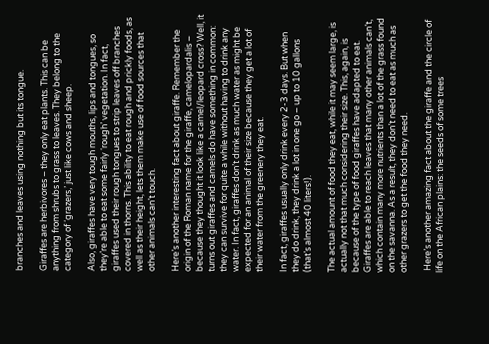branches and leaves using nothing but its tongue.

Giraffes are herbivores – they only eat plants. This can be anything from shrubs to grass to leaves. They belong to the category of ‘grazers,’ just like cows and sheep.

Also, giraffes have very tough mouths, lips and tongues, so they’re able to eat some fairly ‘rough’ vegetation. In fact, giraffes used their rough tongues to strip leaves off branches covered in thorns. This ability to eat rough and prickly foods, as well as their height, lets them make use of food sources that other animals can’t touch.

Here’s another interesting fact about giraffe. Remember the origin of the Roman name for the giraffe, camelopardalis – because they thought it look like a camel/leopard cross? Well, it turns out giraffes and camels do have something in common: they can survive for quite a while without having to drink any water. In fact, giraffes don’t drink as much water as might be expected for an animal of their size because they get a lot of their water from the greenery they eat.

In fact, giraffes usually only drink every 2-3 days. But when they do drink, they drink a lot in one go – up to 10 gallons (that’s almost 40 liters!).

The actual amount of food they eat, while it may seem large, is actually not that much considering their size. This, again, is because of the type of food giraffes have adapted to eat. Giraffes are able to reach leaves that many other animals can’t, which contain many more nutrients than a lot of the grass found on the savanna. As a result, they don’t need to eat as much as other grazers to get the food they need.

 Here’s another amazing fact about the giraffe and the circle of life on the African plains: the seeds of some trees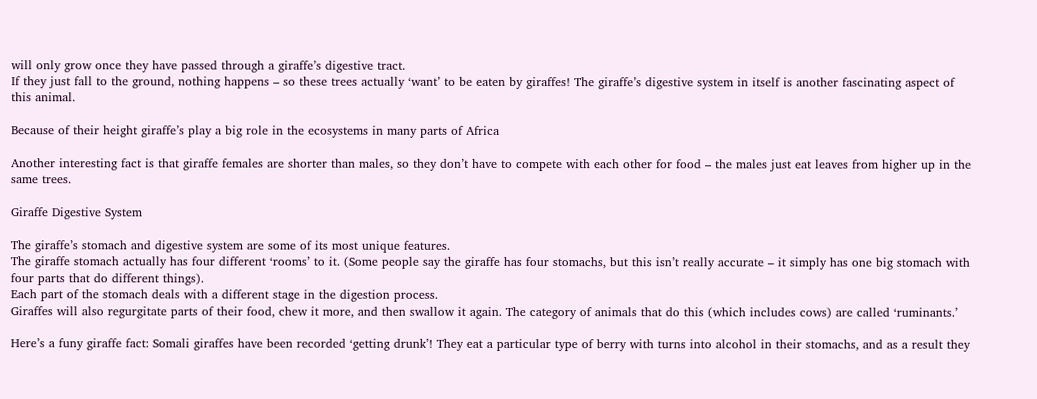will only grow once they have passed through a giraffe’s digestive tract.
If they just fall to the ground, nothing happens – so these trees actually ‘want’ to be eaten by giraffes! The giraffe’s digestive system in itself is another fascinating aspect of this animal.

Because of their height giraffe’s play a big role in the ecosystems in many parts of Africa

Another interesting fact is that giraffe females are shorter than males, so they don’t have to compete with each other for food – the males just eat leaves from higher up in the same trees.

Giraffe Digestive System

The giraffe’s stomach and digestive system are some of its most unique features.
The giraffe stomach actually has four different ‘rooms’ to it. (Some people say the giraffe has four stomachs, but this isn’t really accurate – it simply has one big stomach with four parts that do different things).
Each part of the stomach deals with a different stage in the digestion process.
Giraffes will also regurgitate parts of their food, chew it more, and then swallow it again. The category of animals that do this (which includes cows) are called ‘ruminants.’

Here’s a funy giraffe fact: Somali giraffes have been recorded ‘getting drunk’! They eat a particular type of berry with turns into alcohol in their stomachs, and as a result they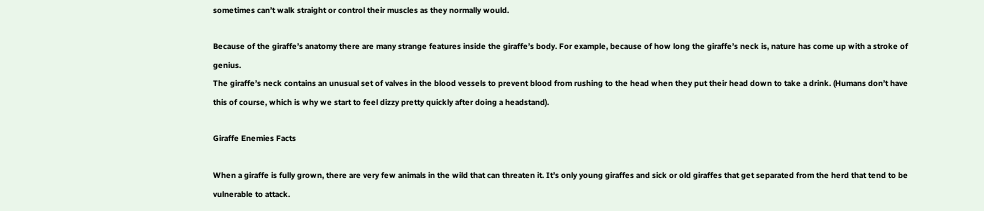sometimes can’t walk straight or control their muscles as they normally would.

Because of the giraffe’s anatomy there are many strange features inside the giraffe’s body. For example, because of how long the giraffe’s neck is, nature has come up with a stroke of genius.
The giraffe’s neck contains an unusual set of valves in the blood vessels to prevent blood from rushing to the head when they put their head down to take a drink. (Humans don’t have this of course, which is why we start to feel dizzy pretty quickly after doing a headstand).

Giraffe Enemies Facts

When a giraffe is fully grown, there are very few animals in the wild that can threaten it. It’s only young giraffes and sick or old giraffes that get separated from the herd that tend to be vulnerable to attack.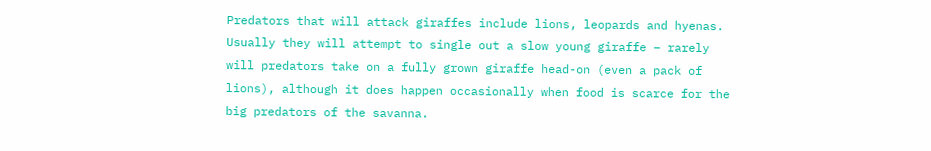Predators that will attack giraffes include lions, leopards and hyenas.
Usually they will attempt to single out a slow young giraffe – rarely will predators take on a fully grown giraffe head-on (even a pack of lions), although it does happen occasionally when food is scarce for the big predators of the savanna.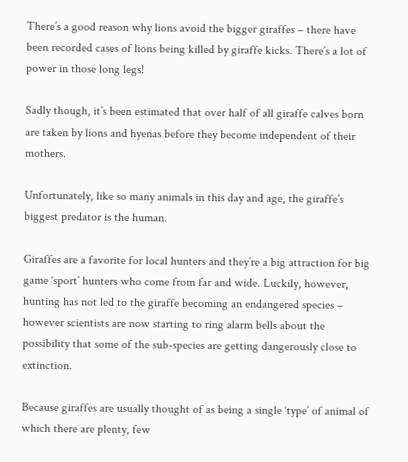There’s a good reason why lions avoid the bigger giraffes – there have been recorded cases of lions being killed by giraffe kicks. There’s a lot of power in those long legs!

Sadly though, it’s been estimated that over half of all giraffe calves born are taken by lions and hyenas before they become independent of their mothers.

Unfortunately, like so many animals in this day and age, the giraffe’s biggest predator is the human.

Giraffes are a favorite for local hunters and they’re a big attraction for big game ‘sport’ hunters who come from far and wide. Luckily, however, hunting has not led to the giraffe becoming an endangered species – however scientists are now starting to ring alarm bells about the possibility that some of the sub-species are getting dangerously close to extinction.

Because giraffes are usually thought of as being a single ‘type’ of animal of which there are plenty, few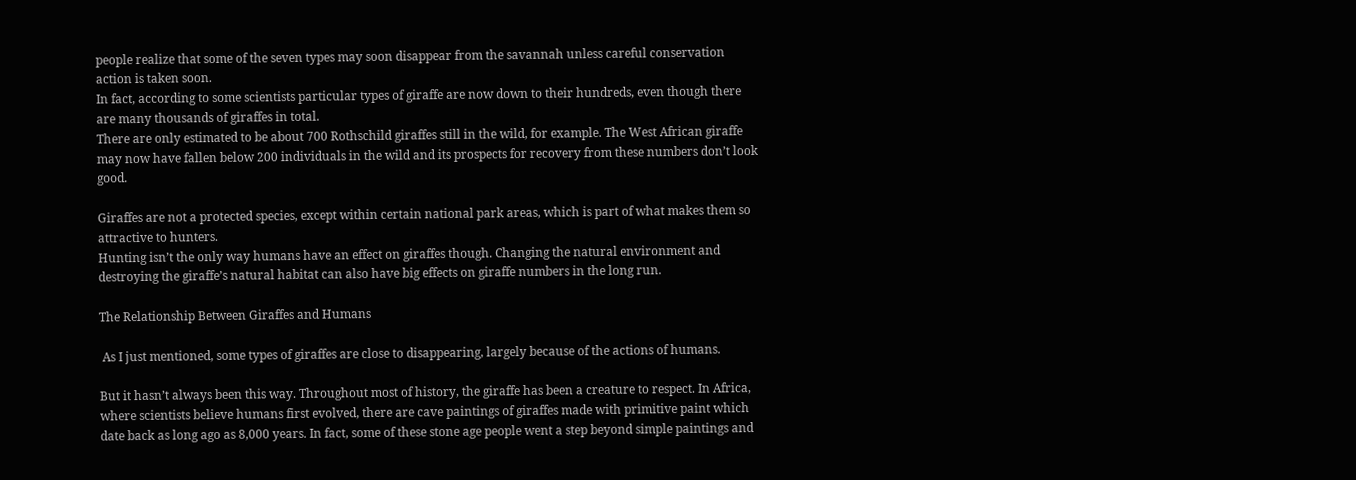people realize that some of the seven types may soon disappear from the savannah unless careful conservation action is taken soon.
In fact, according to some scientists particular types of giraffe are now down to their hundreds, even though there are many thousands of giraffes in total.
There are only estimated to be about 700 Rothschild giraffes still in the wild, for example. The West African giraffe may now have fallen below 200 individuals in the wild and its prospects for recovery from these numbers don’t look good.

Giraffes are not a protected species, except within certain national park areas, which is part of what makes them so attractive to hunters.
Hunting isn’t the only way humans have an effect on giraffes though. Changing the natural environment and destroying the giraffe’s natural habitat can also have big effects on giraffe numbers in the long run.

The Relationship Between Giraffes and Humans

 As I just mentioned, some types of giraffes are close to disappearing, largely because of the actions of humans.

But it hasn’t always been this way. Throughout most of history, the giraffe has been a creature to respect. In Africa, where scientists believe humans first evolved, there are cave paintings of giraffes made with primitive paint which date back as long ago as 8,000 years. In fact, some of these stone age people went a step beyond simple paintings and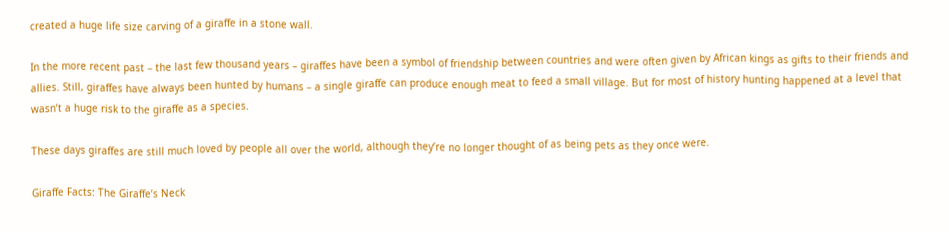created a huge life size carving of a giraffe in a stone wall.

In the more recent past – the last few thousand years – giraffes have been a symbol of friendship between countries and were often given by African kings as gifts to their friends and allies. Still, giraffes have always been hunted by humans – a single giraffe can produce enough meat to feed a small village. But for most of history hunting happened at a level that wasn’t a huge risk to the giraffe as a species.

These days giraffes are still much loved by people all over the world, although they’re no longer thought of as being pets as they once were.

Giraffe Facts: The Giraffe’s Neck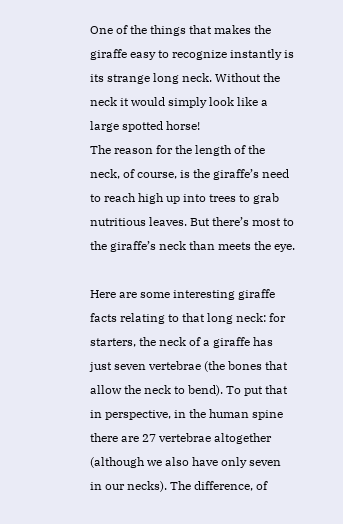One of the things that makes the giraffe easy to recognize instantly is its strange long neck. Without the neck it would simply look like a large spotted horse!
The reason for the length of the neck, of course, is the giraffe’s need to reach high up into trees to grab nutritious leaves. But there’s most to the giraffe’s neck than meets the eye.

Here are some interesting giraffe facts relating to that long neck: for starters, the neck of a giraffe has just seven vertebrae (the bones that allow the neck to bend). To put that in perspective, in the human spine there are 27 vertebrae altogether (although we also have only seven in our necks). The difference, of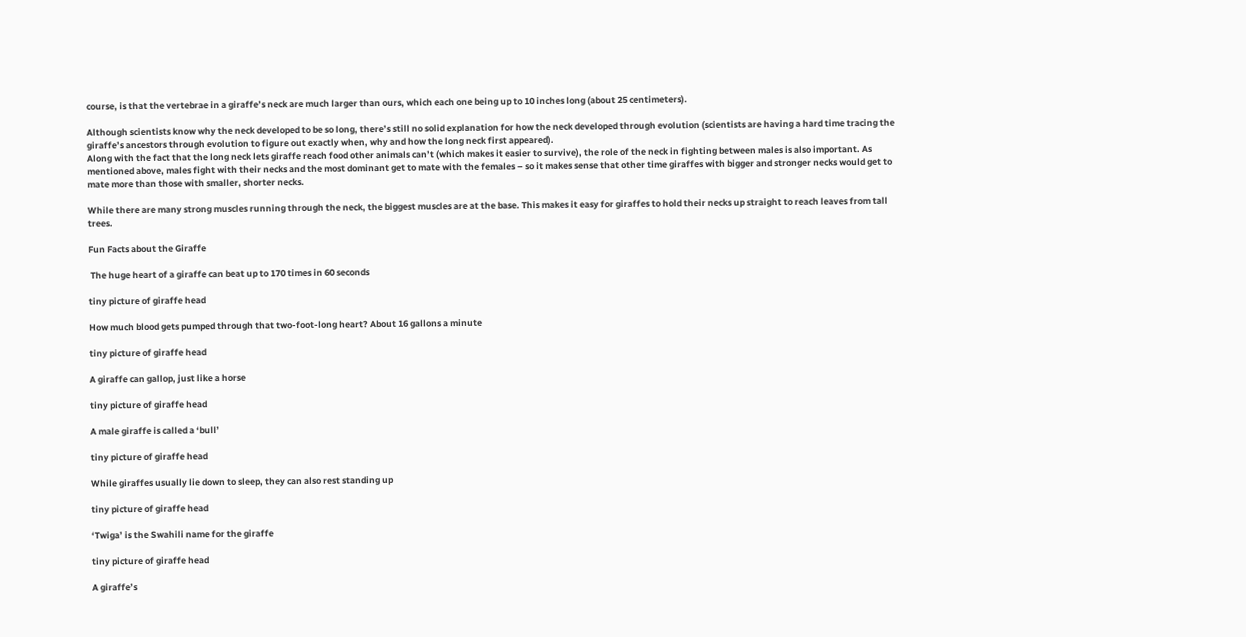course, is that the vertebrae in a giraffe’s neck are much larger than ours, which each one being up to 10 inches long (about 25 centimeters).

Although scientists know why the neck developed to be so long, there’s still no solid explanation for how the neck developed through evolution (scientists are having a hard time tracing the giraffe’s ancestors through evolution to figure out exactly when, why and how the long neck first appeared).
Along with the fact that the long neck lets giraffe reach food other animals can’t (which makes it easier to survive), the role of the neck in fighting between males is also important. As mentioned above, males fight with their necks and the most dominant get to mate with the females – so it makes sense that other time giraffes with bigger and stronger necks would get to mate more than those with smaller, shorter necks.

While there are many strong muscles running through the neck, the biggest muscles are at the base. This makes it easy for giraffes to hold their necks up straight to reach leaves from tall trees.

Fun Facts about the Giraffe

 The huge heart of a giraffe can beat up to 170 times in 60 seconds

tiny picture of giraffe head

How much blood gets pumped through that two-foot-long heart? About 16 gallons a minute

tiny picture of giraffe head

A giraffe can gallop, just like a horse

tiny picture of giraffe head

A male giraffe is called a ‘bull’

tiny picture of giraffe head

While giraffes usually lie down to sleep, they can also rest standing up

tiny picture of giraffe head

‘Twiga’ is the Swahili name for the giraffe

tiny picture of giraffe head

A giraffe’s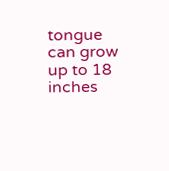tongue can grow up to 18 inches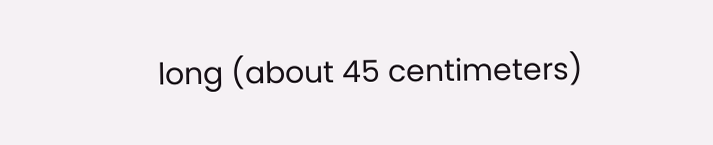long (about 45 centimeters)